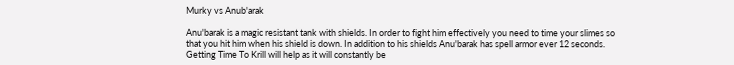Murky vs Anub'arak

Anu'barak is a magic resistant tank with shields. In order to fight him effectively you need to time your slimes so that you hit him when his shield is down. In addition to his shields Anu'barak has spell armor ever 12 seconds. Getting Time To Krill will help as it will constantly be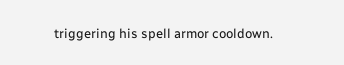triggering his spell armor cooldown.